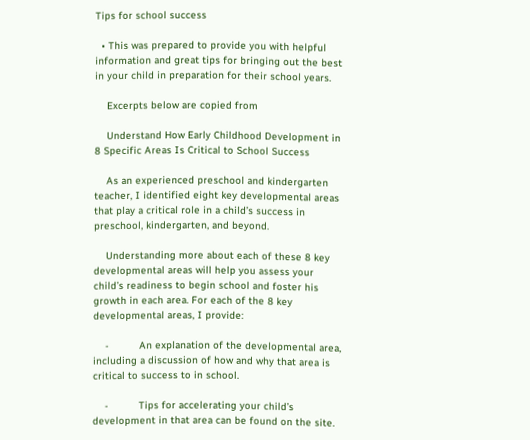Tips for school success

  • This was prepared to provide you with helpful information and great tips for bringing out the best in your child in preparation for their school years.

    Excerpts below are copied from

    Understand How Early Childhood Development in 8 Specific Areas Is Critical to School Success

    As an experienced preschool and kindergarten teacher, I identified eight key developmental areas that play a critical role in a child’s success in preschool, kindergarten, and beyond.

    Understanding more about each of these 8 key developmental areas will help you assess your child’s readiness to begin school and foster his growth in each area. For each of the 8 key developmental areas, I provide:

    -          An explanation of the developmental area, including a discussion of how and why that area is critical to success to in school.

    -          Tips for accelerating your child’s development in that area can be found on the site.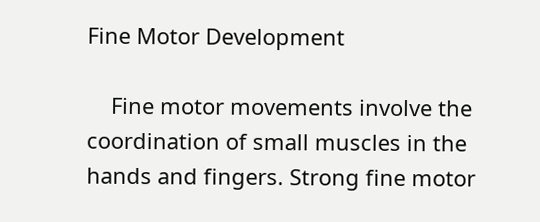Fine Motor Development

    Fine motor movements involve the coordination of small muscles in the hands and fingers. Strong fine motor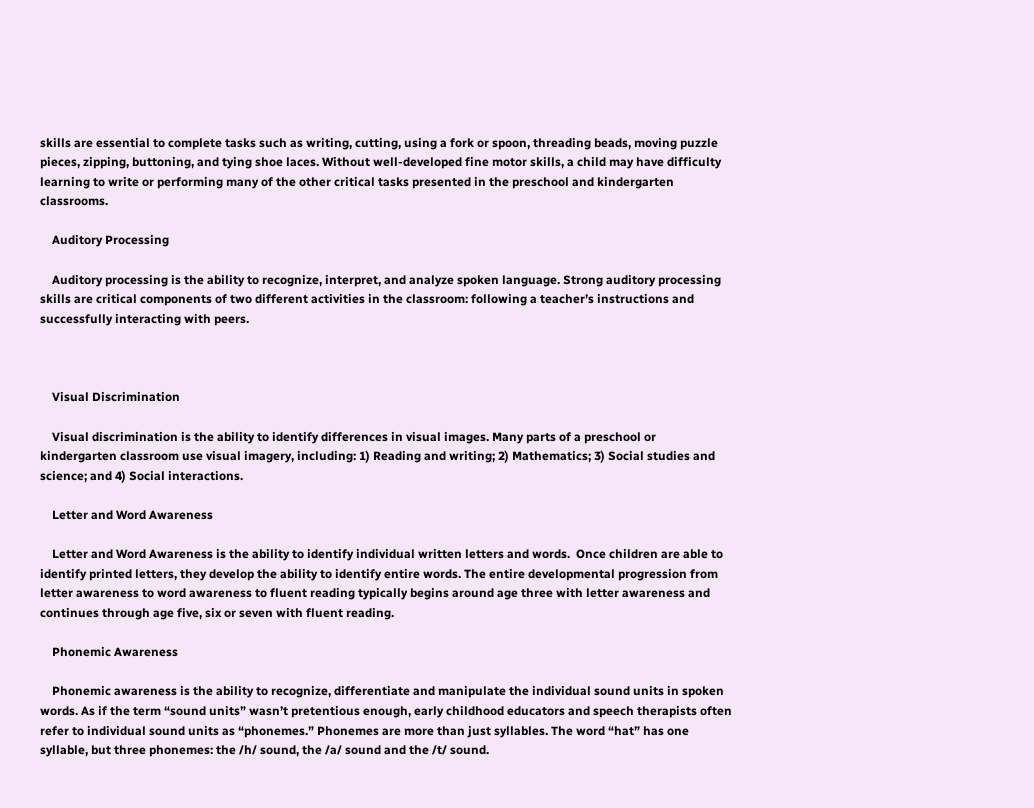skills are essential to complete tasks such as writing, cutting, using a fork or spoon, threading beads, moving puzzle pieces, zipping, buttoning, and tying shoe laces. Without well-developed fine motor skills, a child may have difficulty learning to write or performing many of the other critical tasks presented in the preschool and kindergarten classrooms.

    Auditory Processing

    Auditory processing is the ability to recognize, interpret, and analyze spoken language. Strong auditory processing skills are critical components of two different activities in the classroom: following a teacher’s instructions and successfully interacting with peers.



    Visual Discrimination

    Visual discrimination is the ability to identify differences in visual images. Many parts of a preschool or kindergarten classroom use visual imagery, including: 1) Reading and writing; 2) Mathematics; 3) Social studies and science; and 4) Social interactions.

    Letter and Word Awareness

    Letter and Word Awareness is the ability to identify individual written letters and words.  Once children are able to identify printed letters, they develop the ability to identify entire words. The entire developmental progression from letter awareness to word awareness to fluent reading typically begins around age three with letter awareness and continues through age five, six or seven with fluent reading.

    Phonemic Awareness

    Phonemic awareness is the ability to recognize, differentiate and manipulate the individual sound units in spoken words. As if the term “sound units” wasn’t pretentious enough, early childhood educators and speech therapists often refer to individual sound units as “phonemes.” Phonemes are more than just syllables. The word “hat” has one syllable, but three phonemes: the /h/ sound, the /a/ sound and the /t/ sound.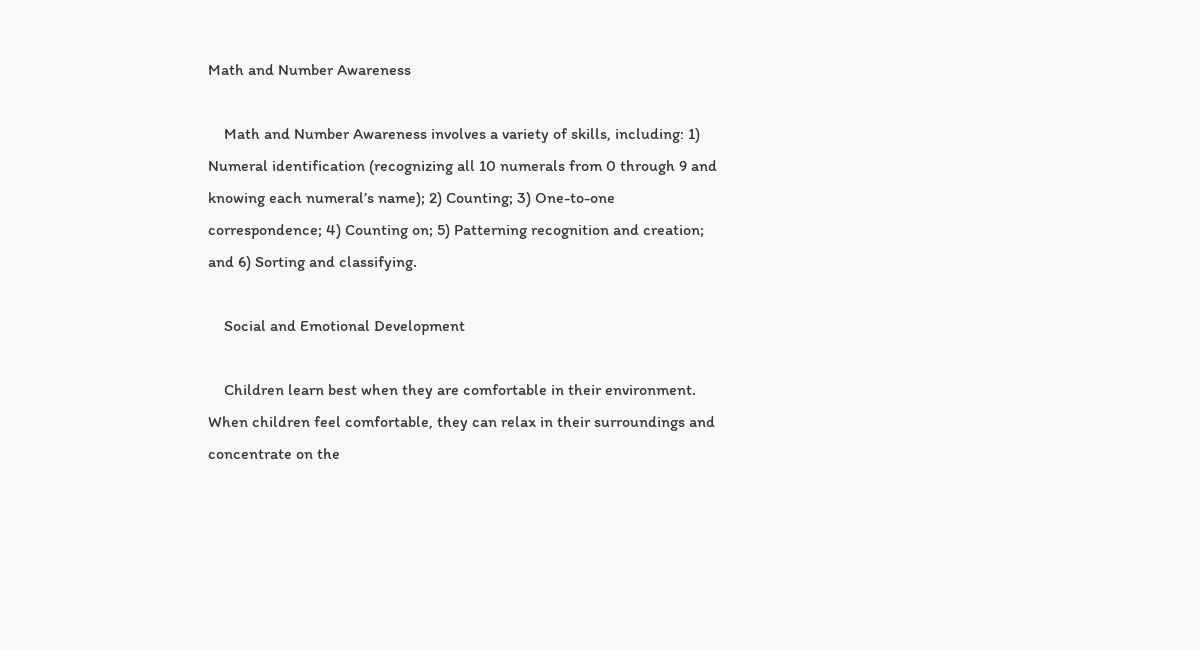Math and Number Awareness

    Math and Number Awareness involves a variety of skills, including: 1) Numeral identification (recognizing all 10 numerals from 0 through 9 and knowing each numeral’s name); 2) Counting; 3) One-to-one correspondence; 4) Counting on; 5) Patterning recognition and creation; and 6) Sorting and classifying.

    Social and Emotional Development

    Children learn best when they are comfortable in their environment. When children feel comfortable, they can relax in their surroundings and concentrate on the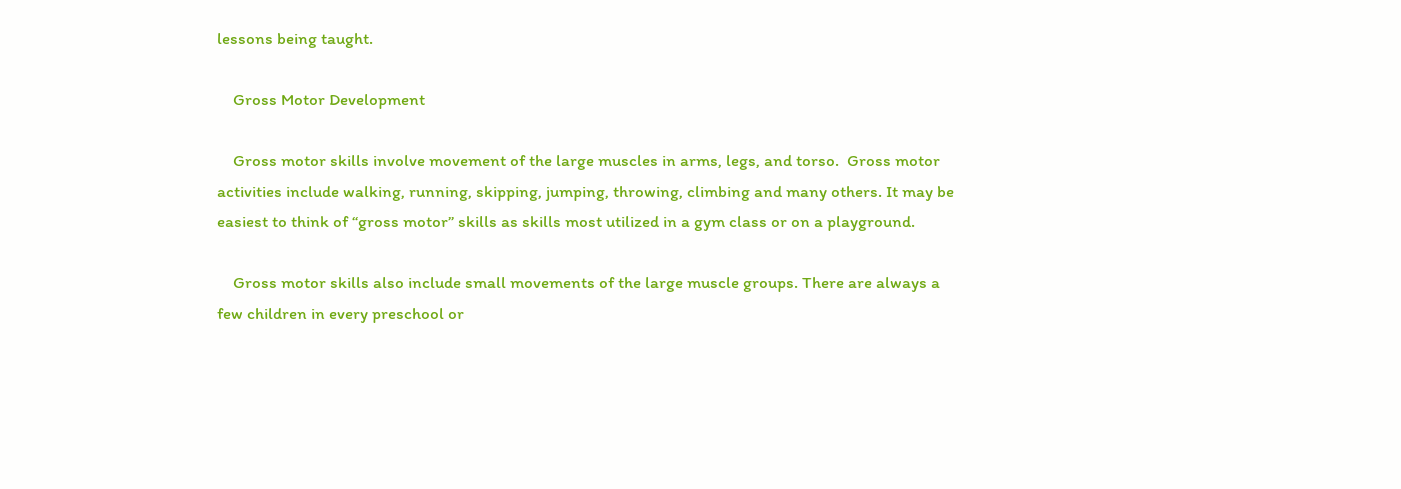lessons being taught.

    Gross Motor Development

    Gross motor skills involve movement of the large muscles in arms, legs, and torso.  Gross motor activities include walking, running, skipping, jumping, throwing, climbing and many others. It may be easiest to think of “gross motor” skills as skills most utilized in a gym class or on a playground.

    Gross motor skills also include small movements of the large muscle groups. There are always a few children in every preschool or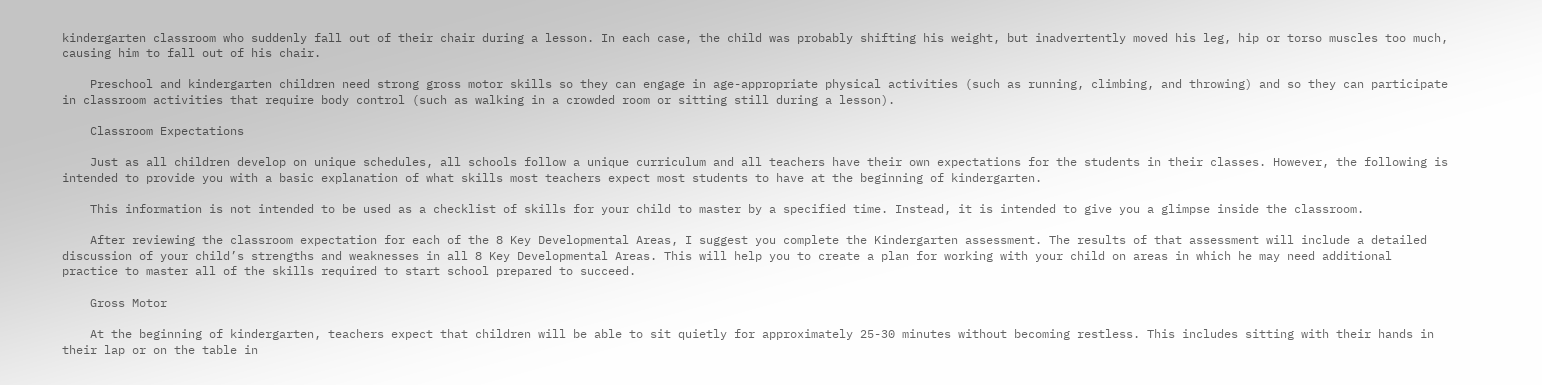kindergarten classroom who suddenly fall out of their chair during a lesson. In each case, the child was probably shifting his weight, but inadvertently moved his leg, hip or torso muscles too much, causing him to fall out of his chair.

    Preschool and kindergarten children need strong gross motor skills so they can engage in age-appropriate physical activities (such as running, climbing, and throwing) and so they can participate in classroom activities that require body control (such as walking in a crowded room or sitting still during a lesson).

    Classroom Expectations

    Just as all children develop on unique schedules, all schools follow a unique curriculum and all teachers have their own expectations for the students in their classes. However, the following is intended to provide you with a basic explanation of what skills most teachers expect most students to have at the beginning of kindergarten.

    This information is not intended to be used as a checklist of skills for your child to master by a specified time. Instead, it is intended to give you a glimpse inside the classroom.

    After reviewing the classroom expectation for each of the 8 Key Developmental Areas, I suggest you complete the Kindergarten assessment. The results of that assessment will include a detailed discussion of your child’s strengths and weaknesses in all 8 Key Developmental Areas. This will help you to create a plan for working with your child on areas in which he may need additional practice to master all of the skills required to start school prepared to succeed.

    Gross Motor

    At the beginning of kindergarten, teachers expect that children will be able to sit quietly for approximately 25-30 minutes without becoming restless. This includes sitting with their hands in their lap or on the table in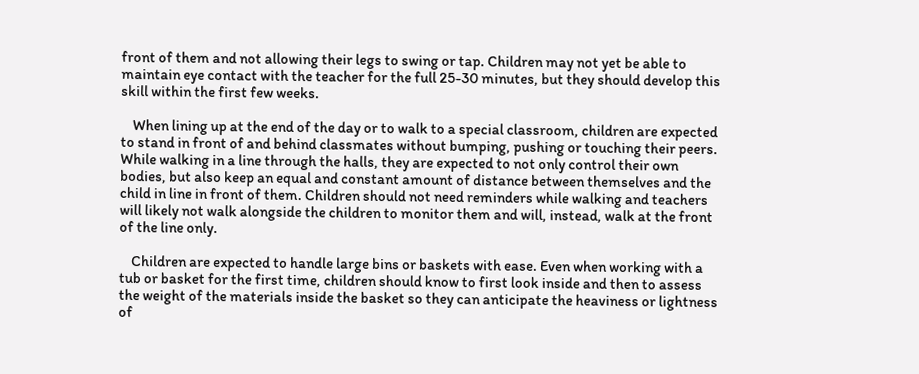front of them and not allowing their legs to swing or tap. Children may not yet be able to maintain eye contact with the teacher for the full 25-30 minutes, but they should develop this skill within the first few weeks.

    When lining up at the end of the day or to walk to a special classroom, children are expected to stand in front of and behind classmates without bumping, pushing or touching their peers. While walking in a line through the halls, they are expected to not only control their own bodies, but also keep an equal and constant amount of distance between themselves and the child in line in front of them. Children should not need reminders while walking and teachers will likely not walk alongside the children to monitor them and will, instead, walk at the front of the line only.

    Children are expected to handle large bins or baskets with ease. Even when working with a tub or basket for the first time, children should know to first look inside and then to assess the weight of the materials inside the basket so they can anticipate the heaviness or lightness of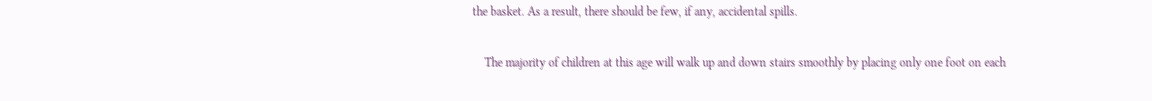the basket. As a result, there should be few, if any, accidental spills.

    The majority of children at this age will walk up and down stairs smoothly by placing only one foot on each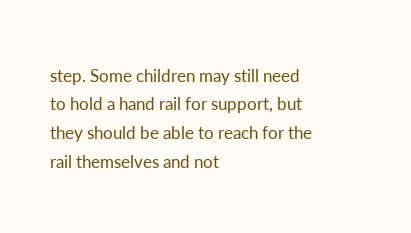step. Some children may still need to hold a hand rail for support, but they should be able to reach for the rail themselves and not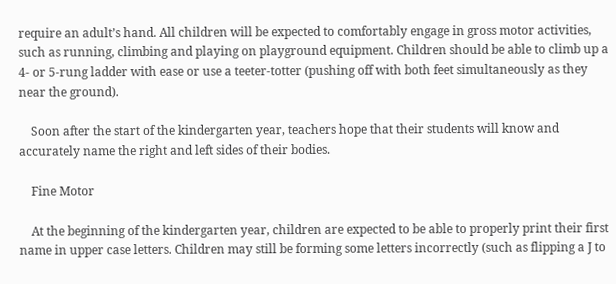require an adult’s hand. All children will be expected to comfortably engage in gross motor activities, such as running, climbing and playing on playground equipment. Children should be able to climb up a 4- or 5-rung ladder with ease or use a teeter-totter (pushing off with both feet simultaneously as they near the ground).

    Soon after the start of the kindergarten year, teachers hope that their students will know and accurately name the right and left sides of their bodies.

    Fine Motor

    At the beginning of the kindergarten year, children are expected to be able to properly print their first name in upper case letters. Children may still be forming some letters incorrectly (such as flipping a J to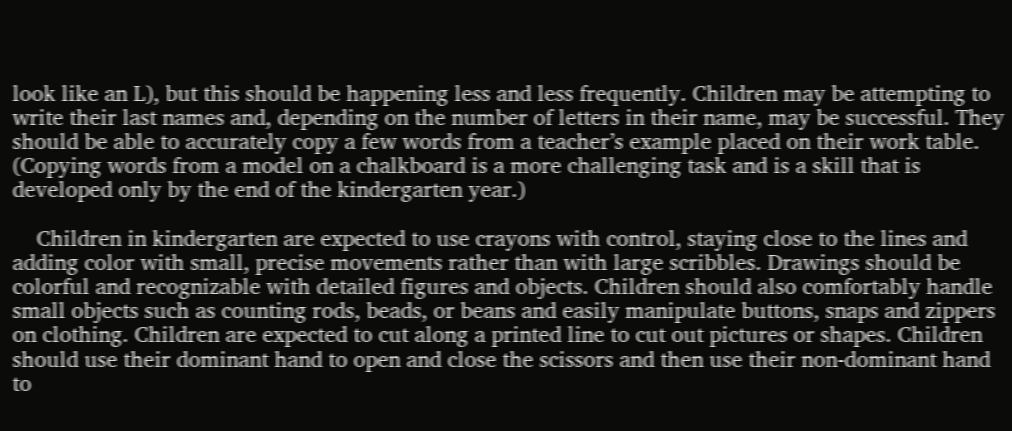look like an L), but this should be happening less and less frequently. Children may be attempting to write their last names and, depending on the number of letters in their name, may be successful. They should be able to accurately copy a few words from a teacher’s example placed on their work table. (Copying words from a model on a chalkboard is a more challenging task and is a skill that is developed only by the end of the kindergarten year.)

    Children in kindergarten are expected to use crayons with control, staying close to the lines and adding color with small, precise movements rather than with large scribbles. Drawings should be colorful and recognizable with detailed figures and objects. Children should also comfortably handle small objects such as counting rods, beads, or beans and easily manipulate buttons, snaps and zippers on clothing. Children are expected to cut along a printed line to cut out pictures or shapes. Children should use their dominant hand to open and close the scissors and then use their non-dominant hand to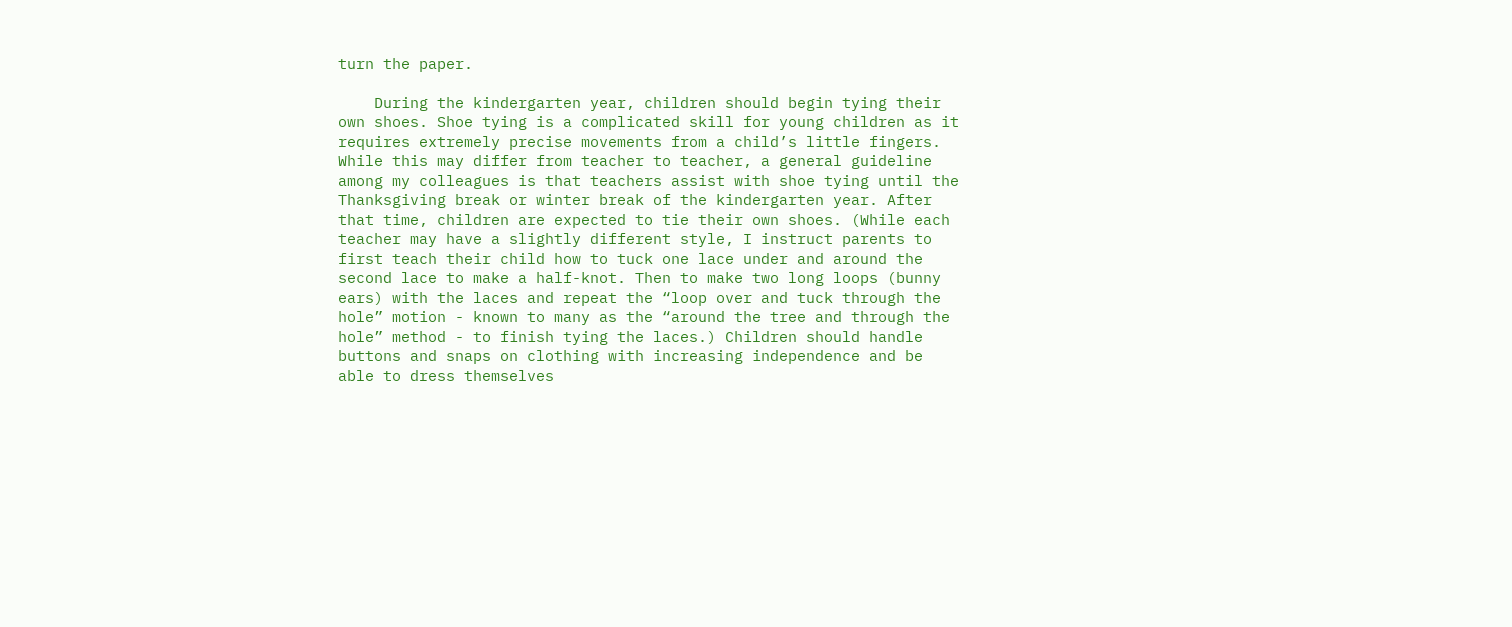turn the paper.

    During the kindergarten year, children should begin tying their own shoes. Shoe tying is a complicated skill for young children as it requires extremely precise movements from a child’s little fingers. While this may differ from teacher to teacher, a general guideline among my colleagues is that teachers assist with shoe tying until the Thanksgiving break or winter break of the kindergarten year. After that time, children are expected to tie their own shoes. (While each teacher may have a slightly different style, I instruct parents to first teach their child how to tuck one lace under and around the second lace to make a half-knot. Then to make two long loops (bunny ears) with the laces and repeat the “loop over and tuck through the hole” motion - known to many as the “around the tree and through the hole” method - to finish tying the laces.) Children should handle buttons and snaps on clothing with increasing independence and be able to dress themselves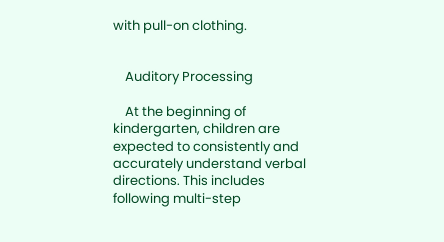with pull-on clothing.


    Auditory Processing

    At the beginning of kindergarten, children are expected to consistently and accurately understand verbal directions. This includes following multi-step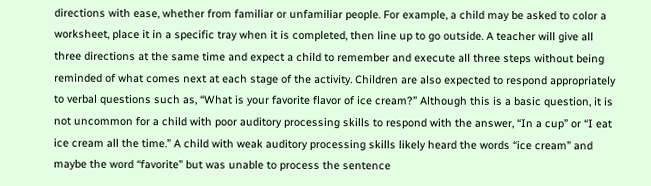directions with ease, whether from familiar or unfamiliar people. For example, a child may be asked to color a worksheet, place it in a specific tray when it is completed, then line up to go outside. A teacher will give all three directions at the same time and expect a child to remember and execute all three steps without being reminded of what comes next at each stage of the activity. Children are also expected to respond appropriately to verbal questions such as, “What is your favorite flavor of ice cream?” Although this is a basic question, it is not uncommon for a child with poor auditory processing skills to respond with the answer, “In a cup” or “I eat ice cream all the time.” A child with weak auditory processing skills likely heard the words “ice cream” and maybe the word “favorite” but was unable to process the sentence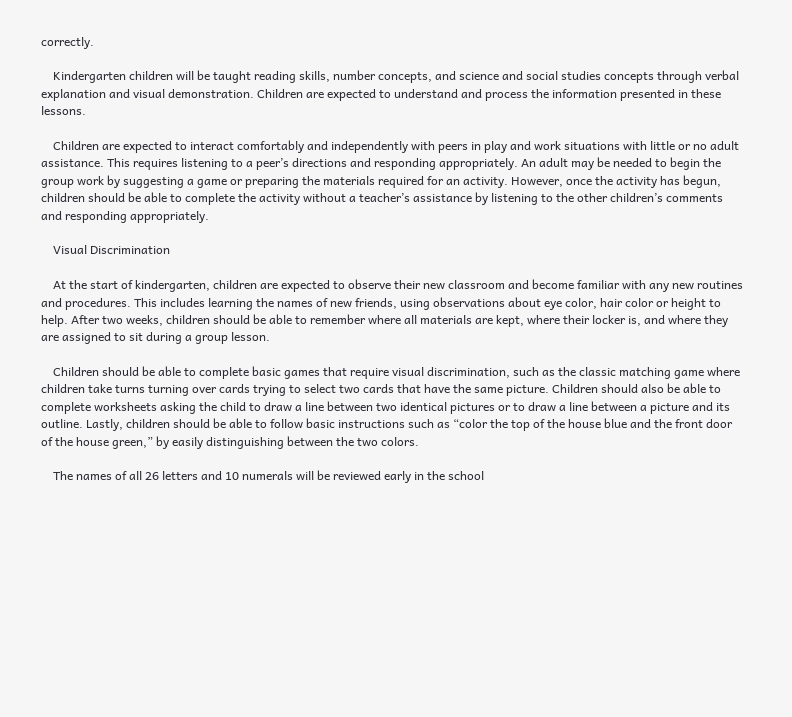correctly.

    Kindergarten children will be taught reading skills, number concepts, and science and social studies concepts through verbal explanation and visual demonstration. Children are expected to understand and process the information presented in these lessons.

    Children are expected to interact comfortably and independently with peers in play and work situations with little or no adult assistance. This requires listening to a peer’s directions and responding appropriately. An adult may be needed to begin the group work by suggesting a game or preparing the materials required for an activity. However, once the activity has begun, children should be able to complete the activity without a teacher’s assistance by listening to the other children’s comments and responding appropriately.

    Visual Discrimination

    At the start of kindergarten, children are expected to observe their new classroom and become familiar with any new routines and procedures. This includes learning the names of new friends, using observations about eye color, hair color or height to help. After two weeks, children should be able to remember where all materials are kept, where their locker is, and where they are assigned to sit during a group lesson.

    Children should be able to complete basic games that require visual discrimination, such as the classic matching game where children take turns turning over cards trying to select two cards that have the same picture. Children should also be able to complete worksheets asking the child to draw a line between two identical pictures or to draw a line between a picture and its outline. Lastly, children should be able to follow basic instructions such as “color the top of the house blue and the front door of the house green,” by easily distinguishing between the two colors.

    The names of all 26 letters and 10 numerals will be reviewed early in the school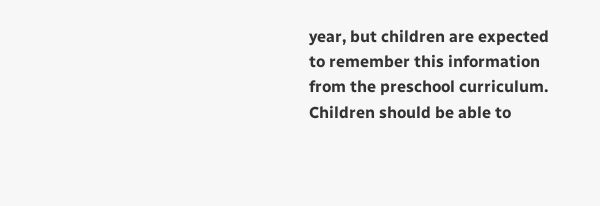year, but children are expected to remember this information from the preschool curriculum. Children should be able to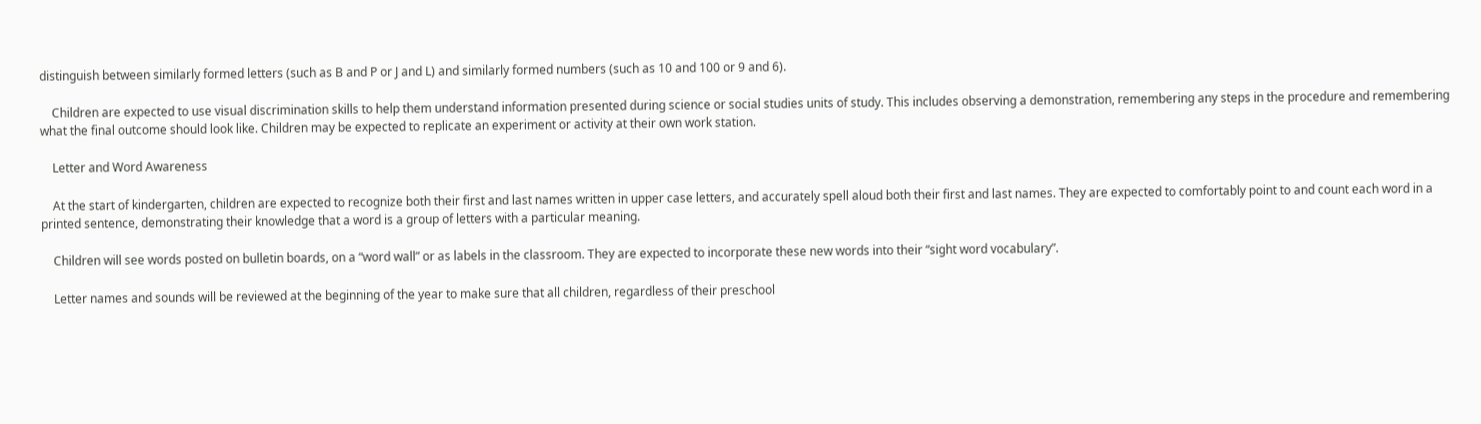distinguish between similarly formed letters (such as B and P or J and L) and similarly formed numbers (such as 10 and 100 or 9 and 6).

    Children are expected to use visual discrimination skills to help them understand information presented during science or social studies units of study. This includes observing a demonstration, remembering any steps in the procedure and remembering what the final outcome should look like. Children may be expected to replicate an experiment or activity at their own work station.

    Letter and Word Awareness

    At the start of kindergarten, children are expected to recognize both their first and last names written in upper case letters, and accurately spell aloud both their first and last names. They are expected to comfortably point to and count each word in a printed sentence, demonstrating their knowledge that a word is a group of letters with a particular meaning.

    Children will see words posted on bulletin boards, on a “word wall” or as labels in the classroom. They are expected to incorporate these new words into their “sight word vocabulary”.

    Letter names and sounds will be reviewed at the beginning of the year to make sure that all children, regardless of their preschool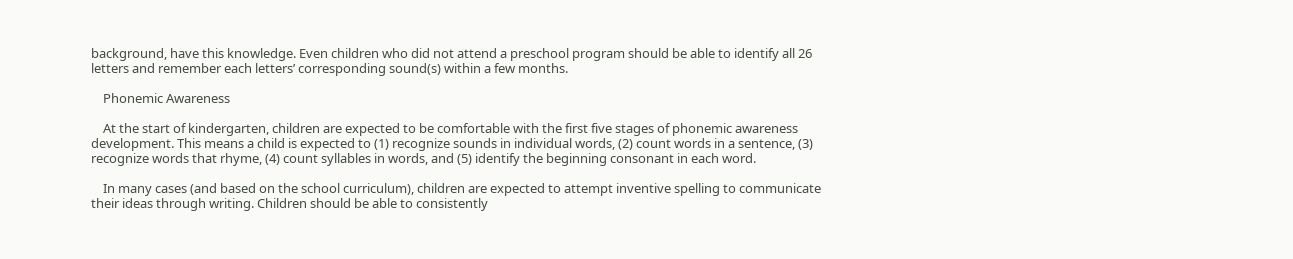background, have this knowledge. Even children who did not attend a preschool program should be able to identify all 26 letters and remember each letters’ corresponding sound(s) within a few months.

    Phonemic Awareness

    At the start of kindergarten, children are expected to be comfortable with the first five stages of phonemic awareness development. This means a child is expected to (1) recognize sounds in individual words, (2) count words in a sentence, (3) recognize words that rhyme, (4) count syllables in words, and (5) identify the beginning consonant in each word.

    In many cases (and based on the school curriculum), children are expected to attempt inventive spelling to communicate their ideas through writing. Children should be able to consistently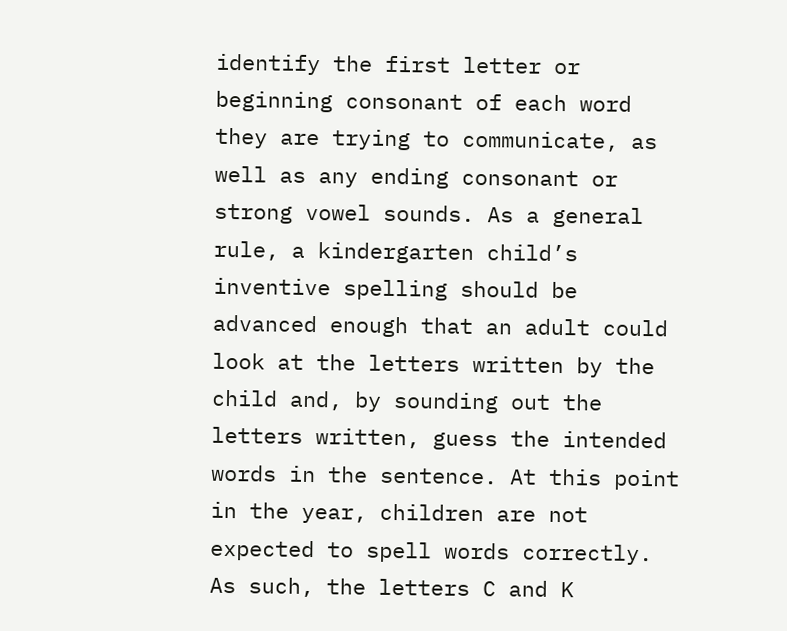identify the first letter or beginning consonant of each word they are trying to communicate, as well as any ending consonant or strong vowel sounds. As a general rule, a kindergarten child’s inventive spelling should be advanced enough that an adult could look at the letters written by the child and, by sounding out the letters written, guess the intended words in the sentence. At this point in the year, children are not expected to spell words correctly. As such, the letters C and K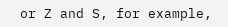or Z and S, for example,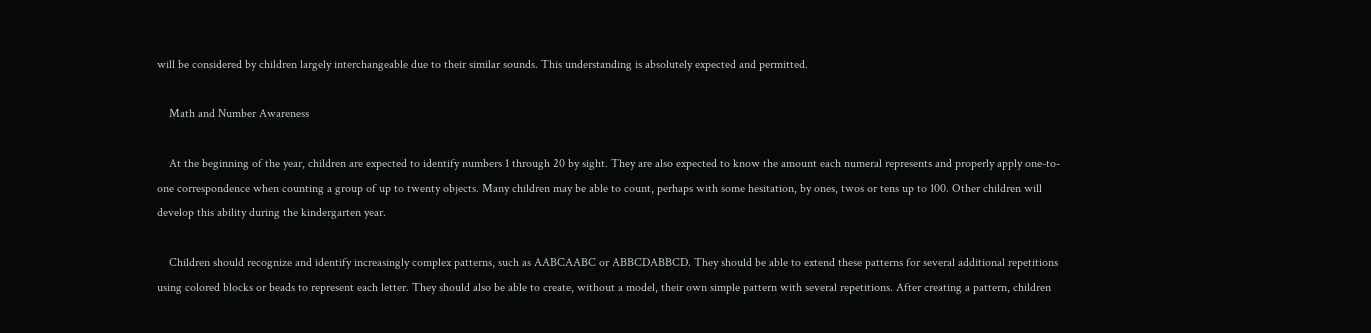will be considered by children largely interchangeable due to their similar sounds. This understanding is absolutely expected and permitted.

    Math and Number Awareness

    At the beginning of the year, children are expected to identify numbers 1 through 20 by sight. They are also expected to know the amount each numeral represents and properly apply one-to-one correspondence when counting a group of up to twenty objects. Many children may be able to count, perhaps with some hesitation, by ones, twos or tens up to 100. Other children will develop this ability during the kindergarten year.

    Children should recognize and identify increasingly complex patterns, such as AABCAABC or ABBCDABBCD. They should be able to extend these patterns for several additional repetitions using colored blocks or beads to represent each letter. They should also be able to create, without a model, their own simple pattern with several repetitions. After creating a pattern, children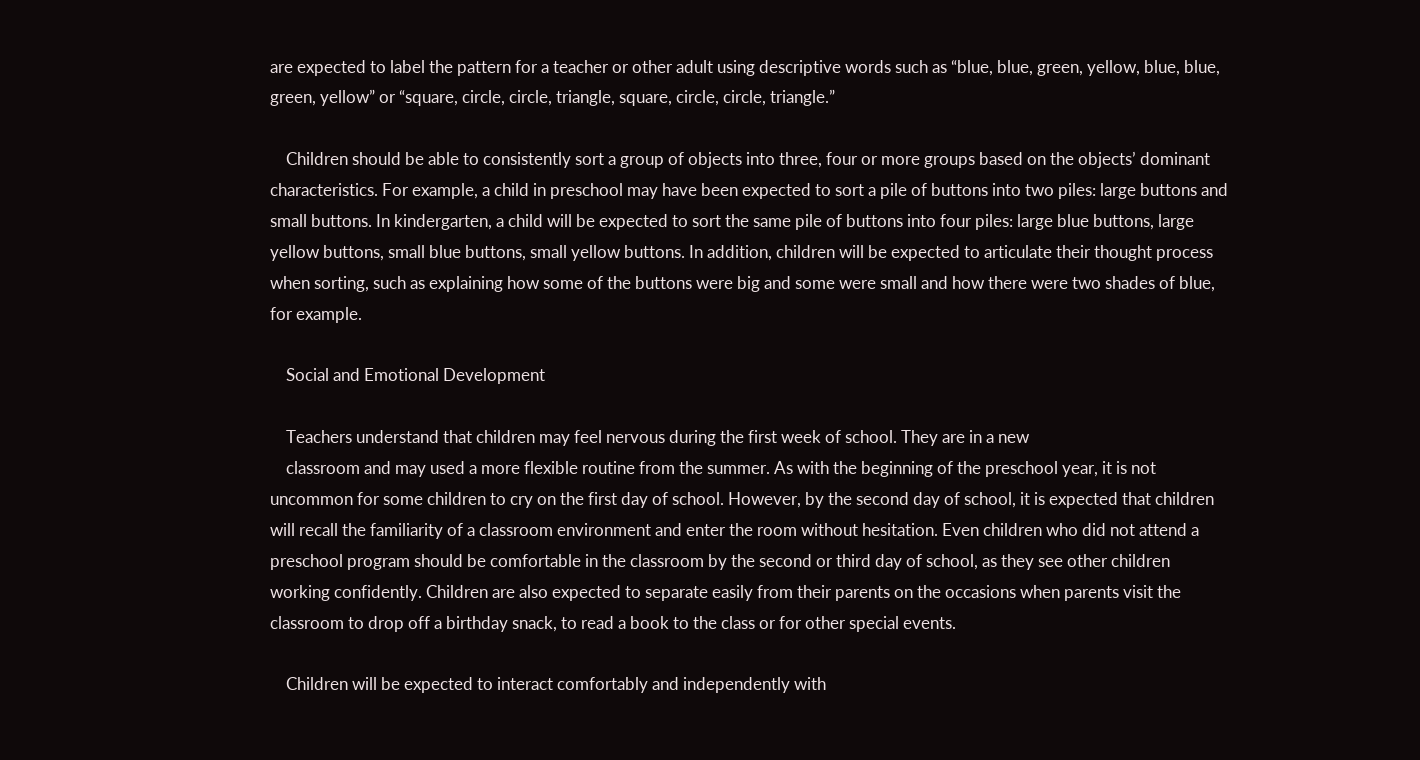are expected to label the pattern for a teacher or other adult using descriptive words such as “blue, blue, green, yellow, blue, blue, green, yellow” or “square, circle, circle, triangle, square, circle, circle, triangle.”

    Children should be able to consistently sort a group of objects into three, four or more groups based on the objects’ dominant characteristics. For example, a child in preschool may have been expected to sort a pile of buttons into two piles: large buttons and small buttons. In kindergarten, a child will be expected to sort the same pile of buttons into four piles: large blue buttons, large yellow buttons, small blue buttons, small yellow buttons. In addition, children will be expected to articulate their thought process when sorting, such as explaining how some of the buttons were big and some were small and how there were two shades of blue, for example.

    Social and Emotional Development

    Teachers understand that children may feel nervous during the first week of school. They are in a new
    classroom and may used a more flexible routine from the summer. As with the beginning of the preschool year, it is not uncommon for some children to cry on the first day of school. However, by the second day of school, it is expected that children will recall the familiarity of a classroom environment and enter the room without hesitation. Even children who did not attend a preschool program should be comfortable in the classroom by the second or third day of school, as they see other children working confidently. Children are also expected to separate easily from their parents on the occasions when parents visit the classroom to drop off a birthday snack, to read a book to the class or for other special events.

    Children will be expected to interact comfortably and independently with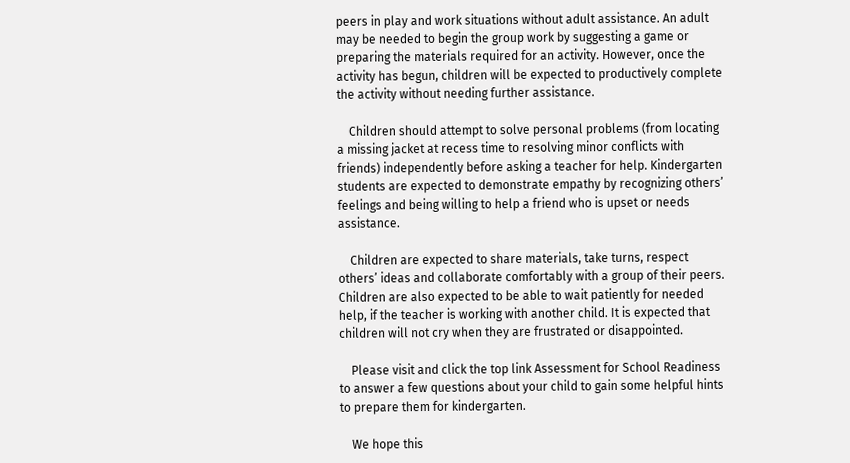peers in play and work situations without adult assistance. An adult may be needed to begin the group work by suggesting a game or preparing the materials required for an activity. However, once the activity has begun, children will be expected to productively complete the activity without needing further assistance.

    Children should attempt to solve personal problems (from locating a missing jacket at recess time to resolving minor conflicts with friends) independently before asking a teacher for help. Kindergarten students are expected to demonstrate empathy by recognizing others’ feelings and being willing to help a friend who is upset or needs assistance.

    Children are expected to share materials, take turns, respect others’ ideas and collaborate comfortably with a group of their peers. Children are also expected to be able to wait patiently for needed help, if the teacher is working with another child. It is expected that children will not cry when they are frustrated or disappointed.

    Please visit and click the top link Assessment for School Readiness to answer a few questions about your child to gain some helpful hints to prepare them for kindergarten.

    We hope this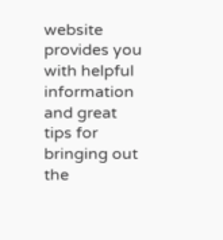website provides you with helpful information and great tips for bringing out the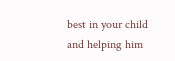best in your child and helping him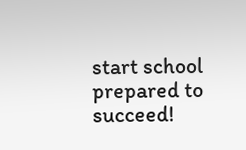start school prepared to succeed!